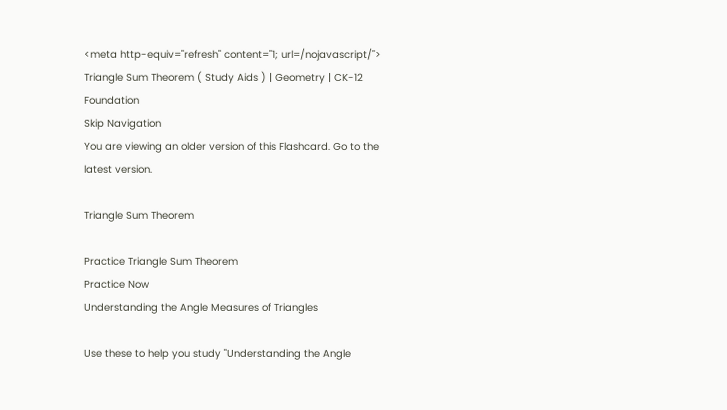<meta http-equiv="refresh" content="1; url=/nojavascript/"> Triangle Sum Theorem ( Study Aids ) | Geometry | CK-12 Foundation
Skip Navigation
You are viewing an older version of this Flashcard. Go to the latest version.

Triangle Sum Theorem

Practice Triangle Sum Theorem
Practice Now
Understanding the Angle Measures of Triangles

Use these to help you study "Understanding the Angle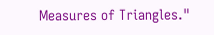Measures of Triangles."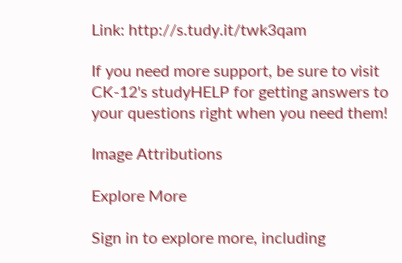Link: http://s.tudy.it/twk3qam

If you need more support, be sure to visit CK-12's studyHELP for getting answers to your questions right when you need them!

Image Attributions

Explore More

Sign in to explore more, including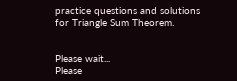practice questions and solutions for Triangle Sum Theorem.


Please wait...
Please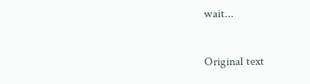wait...

Original text